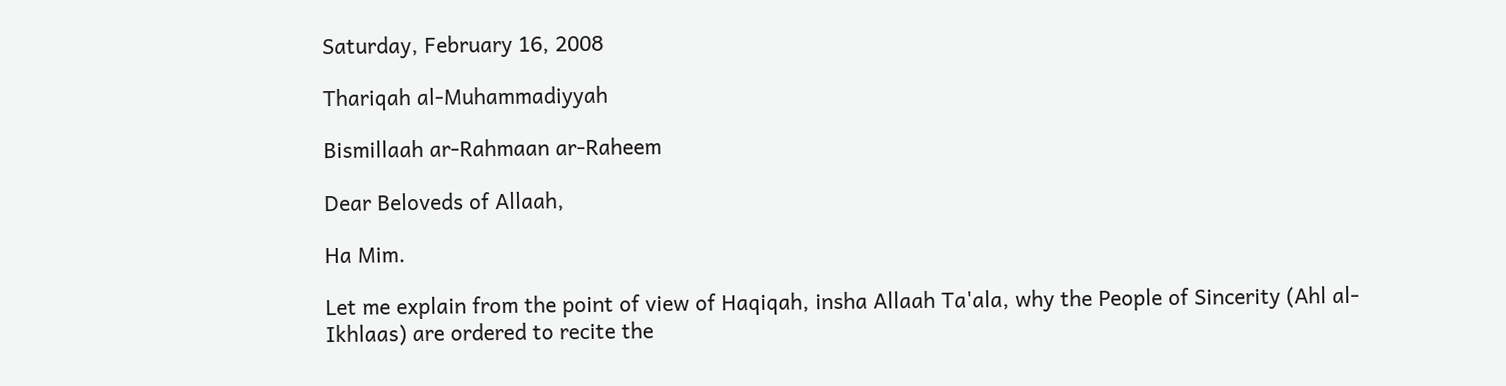Saturday, February 16, 2008

Thariqah al-Muhammadiyyah

Bismillaah ar-Rahmaan ar-Raheem

Dear Beloveds of Allaah,

Ha Mim.

Let me explain from the point of view of Haqiqah, insha Allaah Ta'ala, why the People of Sincerity (Ahl al-Ikhlaas) are ordered to recite the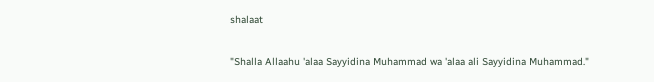shalaat

"Shalla Allaahu 'alaa Sayyidina Muhammad wa 'alaa ali Sayyidina Muhammad."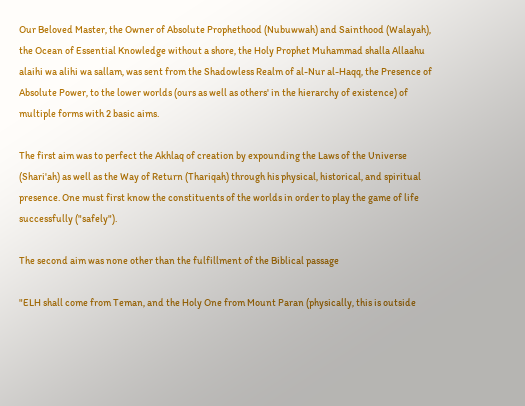Our Beloved Master, the Owner of Absolute Prophethood (Nubuwwah) and Sainthood (Walayah), the Ocean of Essential Knowledge without a shore, the Holy Prophet Muhammad shalla Allaahu alaihi wa alihi wa sallam, was sent from the Shadowless Realm of al-Nur al-Haqq, the Presence of Absolute Power, to the lower worlds (ours as well as others' in the hierarchy of existence) of multiple forms with 2 basic aims.

The first aim was to perfect the Akhlaq of creation by expounding the Laws of the Universe (Shari'ah) as well as the Way of Return (Thariqah) through his physical, historical, and spiritual presence. One must first know the constituents of the worlds in order to play the game of life successfully ("safely").

The second aim was none other than the fulfillment of the Biblical passage

"ELH shall come from Teman, and the Holy One from Mount Paran (physically, this is outside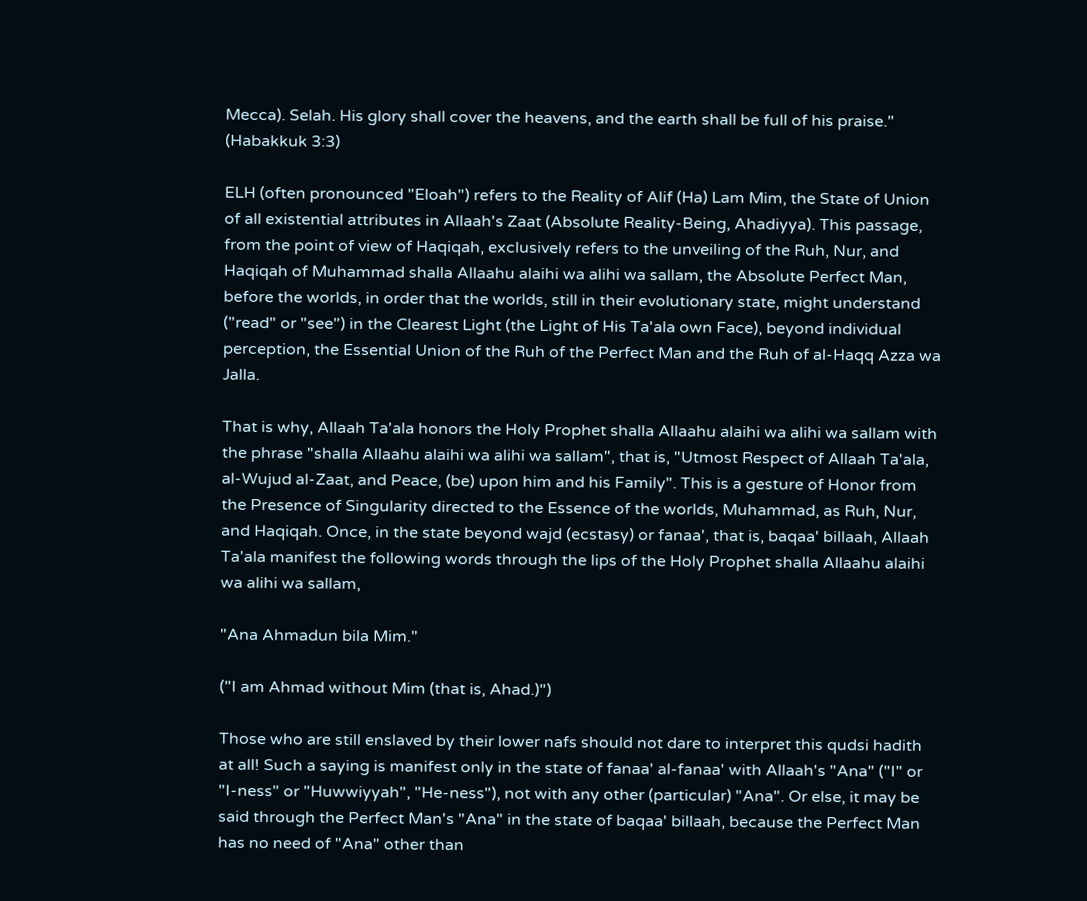Mecca). Selah. His glory shall cover the heavens, and the earth shall be full of his praise." (Habakkuk 3:3)

ELH (often pronounced "Eloah") refers to the Reality of Alif (Ha) Lam Mim, the State of Union of all existential attributes in Allaah's Zaat (Absolute Reality-Being, Ahadiyya). This passage, from the point of view of Haqiqah, exclusively refers to the unveiling of the Ruh, Nur, and Haqiqah of Muhammad shalla Allaahu alaihi wa alihi wa sallam, the Absolute Perfect Man, before the worlds, in order that the worlds, still in their evolutionary state, might understand ("read" or "see") in the Clearest Light (the Light of His Ta'ala own Face), beyond individual perception, the Essential Union of the Ruh of the Perfect Man and the Ruh of al-Haqq Azza wa Jalla.

That is why, Allaah Ta'ala honors the Holy Prophet shalla Allaahu alaihi wa alihi wa sallam with the phrase "shalla Allaahu alaihi wa alihi wa sallam", that is, "Utmost Respect of Allaah Ta'ala, al-Wujud al-Zaat, and Peace, (be) upon him and his Family". This is a gesture of Honor from the Presence of Singularity directed to the Essence of the worlds, Muhammad, as Ruh, Nur, and Haqiqah. Once, in the state beyond wajd (ecstasy) or fanaa', that is, baqaa' billaah, Allaah Ta'ala manifest the following words through the lips of the Holy Prophet shalla Allaahu alaihi wa alihi wa sallam,

"Ana Ahmadun bila Mim."

("I am Ahmad without Mim (that is, Ahad.)")

Those who are still enslaved by their lower nafs should not dare to interpret this qudsi hadith at all! Such a saying is manifest only in the state of fanaa' al-fanaa' with Allaah's "Ana" ("I" or "I-ness" or "Huwwiyyah", "He-ness"), not with any other (particular) "Ana". Or else, it may be said through the Perfect Man's "Ana" in the state of baqaa' billaah, because the Perfect Man has no need of "Ana" other than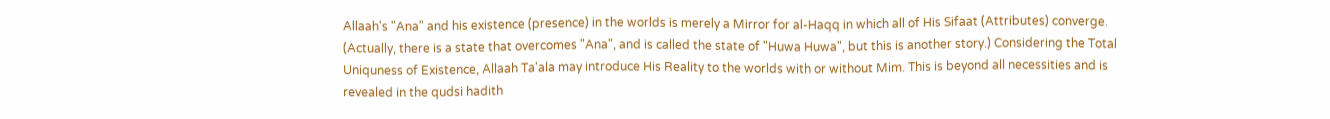Allaah's "Ana" and his existence (presence) in the worlds is merely a Mirror for al-Haqq in which all of His Sifaat (Attributes) converge. (Actually, there is a state that overcomes "Ana", and is called the state of "Huwa Huwa", but this is another story.) Considering the Total Uniquness of Existence, Allaah Ta'ala may introduce His Reality to the worlds with or without Mim. This is beyond all necessities and is revealed in the qudsi hadith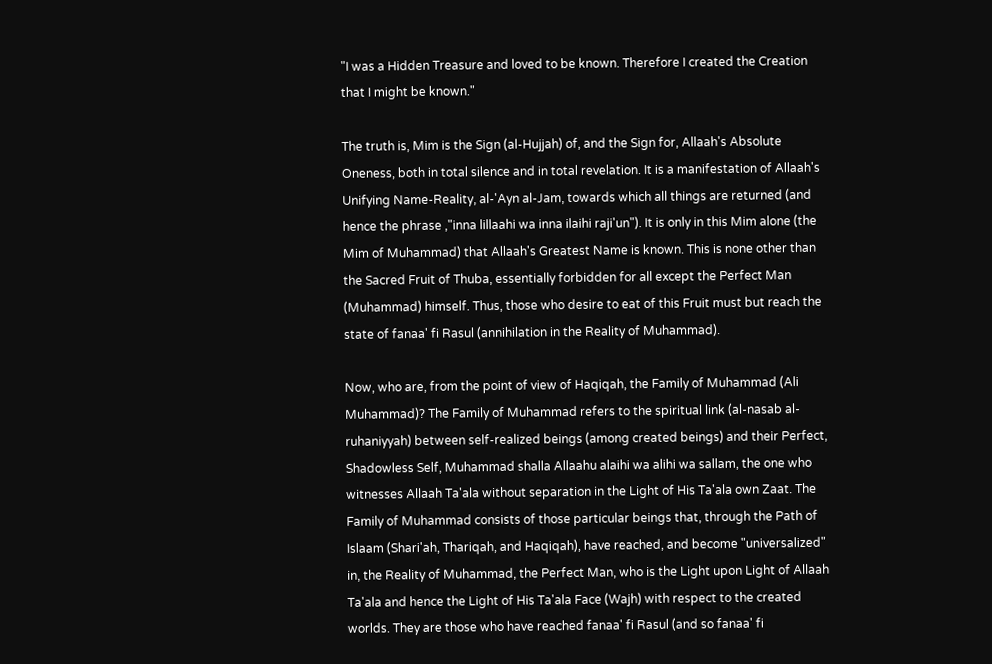"I was a Hidden Treasure and loved to be known. Therefore I created the Creation that I might be known."

The truth is, Mim is the Sign (al-Hujjah) of, and the Sign for, Allaah's Absolute Oneness, both in total silence and in total revelation. It is a manifestation of Allaah's Unifying Name-Reality, al-'Ayn al-Jam, towards which all things are returned (and hence the phrase ,"inna lillaahi wa inna ilaihi raji'un"). It is only in this Mim alone (the Mim of Muhammad) that Allaah's Greatest Name is known. This is none other than the Sacred Fruit of Thuba, essentially forbidden for all except the Perfect Man (Muhammad) himself. Thus, those who desire to eat of this Fruit must but reach the state of fanaa' fi Rasul (annihilation in the Reality of Muhammad).

Now, who are, from the point of view of Haqiqah, the Family of Muhammad (Ali Muhammad)? The Family of Muhammad refers to the spiritual link (al-nasab al-ruhaniyyah) between self-realized beings (among created beings) and their Perfect, Shadowless Self, Muhammad shalla Allaahu alaihi wa alihi wa sallam, the one who witnesses Allaah Ta'ala without separation in the Light of His Ta'ala own Zaat. The Family of Muhammad consists of those particular beings that, through the Path of Islaam (Shari'ah, Thariqah, and Haqiqah), have reached, and become "universalized" in, the Reality of Muhammad, the Perfect Man, who is the Light upon Light of Allaah Ta'ala and hence the Light of His Ta'ala Face (Wajh) with respect to the created worlds. They are those who have reached fanaa' fi Rasul (and so fanaa' fi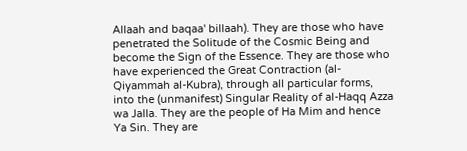Allaah and baqaa' billaah). They are those who have penetrated the Solitude of the Cosmic Being and become the Sign of the Essence. They are those who have experienced the Great Contraction (al-Qiyammah al-Kubra), through all particular forms, into the (unmanifest) Singular Reality of al-Haqq Azza wa Jalla. They are the people of Ha Mim and hence Ya Sin. They are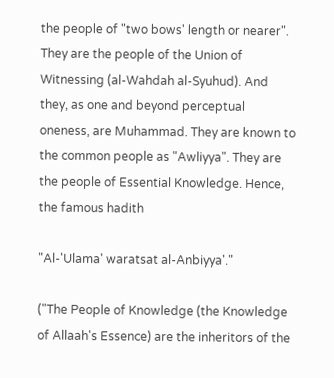the people of "two bows' length or nearer". They are the people of the Union of Witnessing (al-Wahdah al-Syuhud). And they, as one and beyond perceptual oneness, are Muhammad. They are known to the common people as "Awliyya". They are the people of Essential Knowledge. Hence, the famous hadith

"Al-'Ulama' waratsat al-Anbiyya'."

("The People of Knowledge (the Knowledge of Allaah's Essence) are the inheritors of the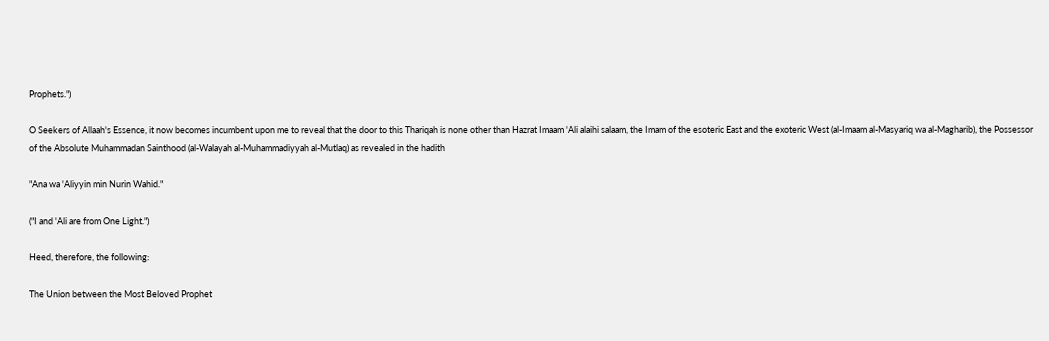Prophets.")

O Seekers of Allaah's Essence, it now becomes incumbent upon me to reveal that the door to this Thariqah is none other than Hazrat Imaam 'Ali alaihi salaam, the Imam of the esoteric East and the exoteric West (al-Imaam al-Masyariq wa al-Magharib), the Possessor of the Absolute Muhammadan Sainthood (al-Walayah al-Muhammadiyyah al-Mutlaq) as revealed in the hadith

"Ana wa 'Aliyyin min Nurin Wahid."

("I and 'Ali are from One Light.")

Heed, therefore, the following:

The Union between the Most Beloved Prophet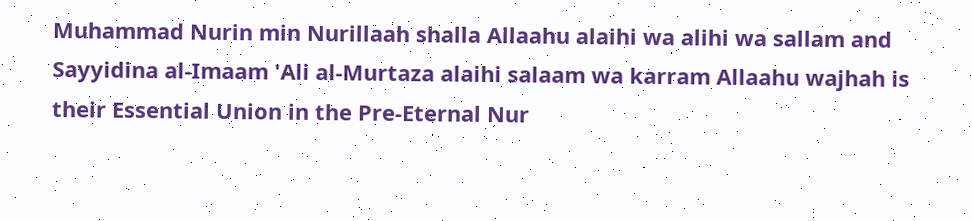Muhammad Nurin min Nurillaah shalla Allaahu alaihi wa alihi wa sallam and Sayyidina al-Imaam 'Ali al-Murtaza alaihi salaam wa karram Allaahu wajhah is their Essential Union in the Pre-Eternal Nur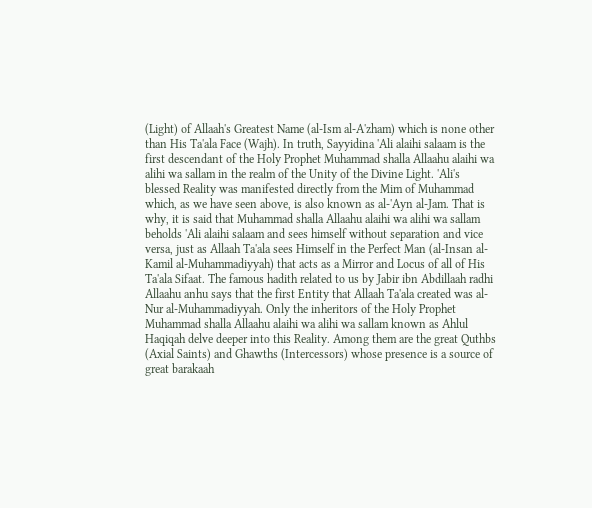(Light) of Allaah's Greatest Name (al-Ism al-A'zham) which is none other than His Ta'ala Face (Wajh). In truth, Sayyidina 'Ali alaihi salaam is the first descendant of the Holy Prophet Muhammad shalla Allaahu alaihi wa alihi wa sallam in the realm of the Unity of the Divine Light. 'Ali's blessed Reality was manifested directly from the Mim of Muhammad which, as we have seen above, is also known as al-'Ayn al-Jam. That is why, it is said that Muhammad shalla Allaahu alaihi wa alihi wa sallam beholds 'Ali alaihi salaam and sees himself without separation and vice versa, just as Allaah Ta'ala sees Himself in the Perfect Man (al-Insan al-Kamil al-Muhammadiyyah) that acts as a Mirror and Locus of all of His Ta'ala Sifaat. The famous hadith related to us by Jabir ibn Abdillaah radhi Allaahu anhu says that the first Entity that Allaah Ta'ala created was al-Nur al-Muhammadiyyah. Only the inheritors of the Holy Prophet Muhammad shalla Allaahu alaihi wa alihi wa sallam known as Ahlul Haqiqah delve deeper into this Reality. Among them are the great Quthbs (Axial Saints) and Ghawths (Intercessors) whose presence is a source of great barakaah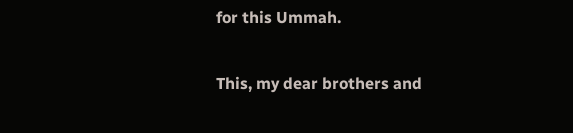for this Ummah.

This, my dear brothers and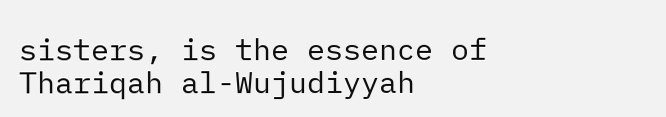sisters, is the essence of Thariqah al-Wujudiyyah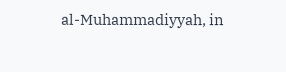al-Muhammadiyyah, in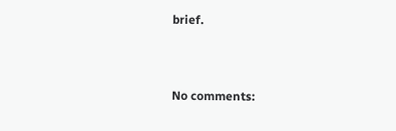brief.



No comments: